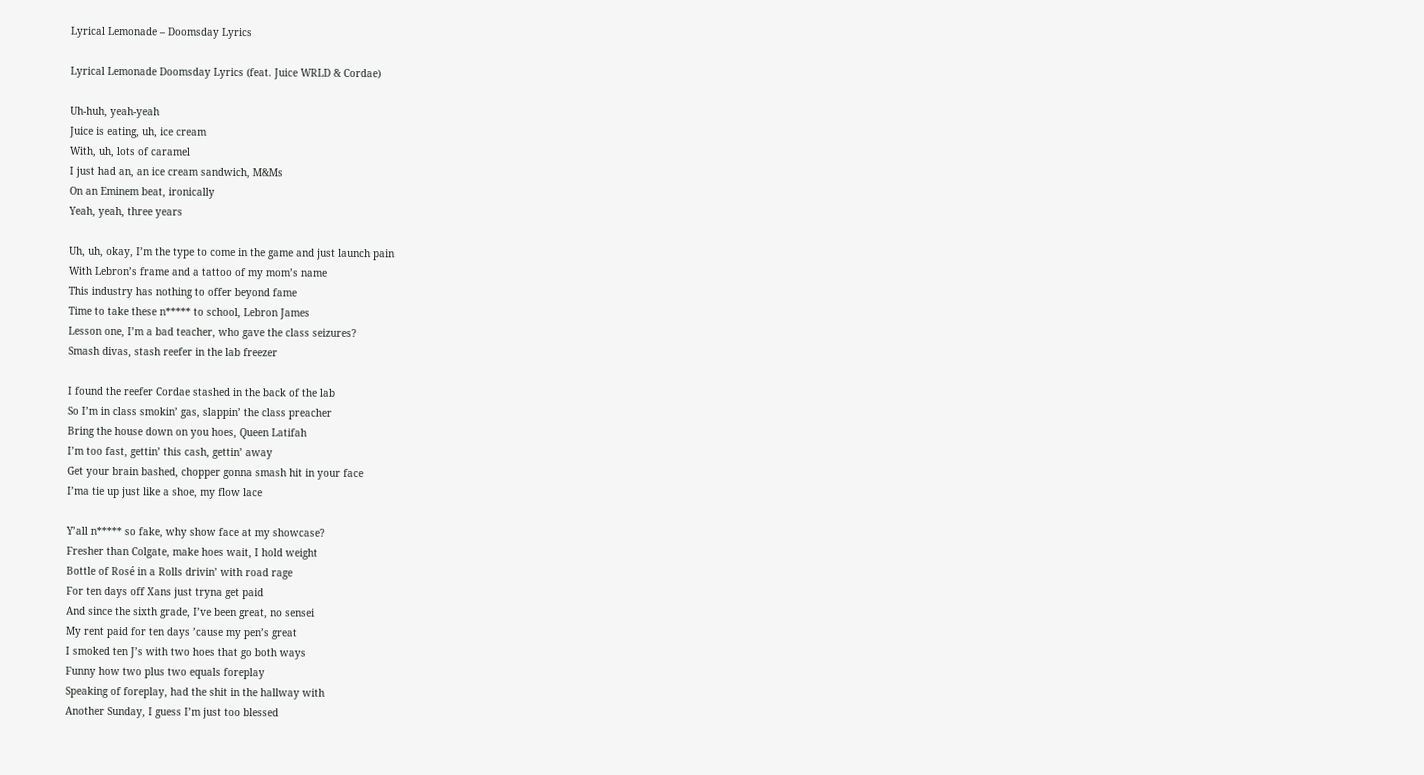Lyrical Lemonade – Doomsday Lyrics

Lyrical Lemonade Doomsday Lyrics (feat. Juice WRLD & Cordae)

Uh-huh, yeah-yeah
Juice is eating, uh, ice cream
With, uh, lots of caramel
I just had an, an ice cream sandwich, M&Ms
On an Eminem beat, ironically
Yeah, yeah, three years

Uh, uh, okay, I’m the type to come in the game and just launch pain
With Lebron’s frame and a tattoo of my mom’s name
This industry has nothing to offer beyond fame
Time to take these n***** to school, Lebron James
Lesson one, I’m a bad teacher, who gave the class seizures?
Smash divas, stash reefer in the lab freezer

I found the reefer Cordae stashed in the back of the lab
So I’m in class smokin’ gas, slappin’ the class preacher
Bring the house down on you hoes, Queen Latifah
I’m too fast, gettin’ this cash, gettin’ away
Get your brain bashed, chopper gonna smash hit in your face
I’ma tie up just like a shoe, my flow lace

Y’all n***** so fake, why show face at my showcase?
Fresher than Colgate, make hoes wait, I hold weight
Bottle of Rosé in a Rolls drivin’ with road rage
For ten days off Xans just tryna get paid
And since the sixth grade, I’ve been great, no sensei
My rent paid for ten days ’cause my pen’s great
I smoked ten J’s with two hoes that go both ways
Funny how two plus two equals foreplay
Speaking of foreplay, had the shit in the hallway with
Another Sunday, I guess I’m just too blessed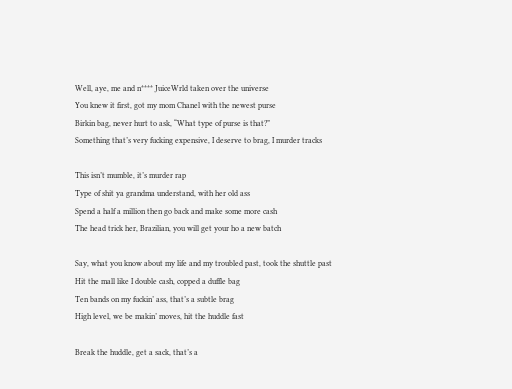Well, aye, me and n**** JuiceWrld taken over the universe
You knew it first, got my mom Chanel with the newest purse
Birkin bag, never hurt to ask, “What type of purse is that?”
Something that’s very fucking expensive, I deserve to brag, I murder tracks

This isn’t mumble, it’s murder rap
Type of shit ya grandma understand, with her old ass
Spend a half a million then go back and make some more cash
The head trick her, Brazilian, you will get your ho a new batch

Say, what you know about my life and my troubled past, took the shuttle past
Hit the mall like I double cash, copped a duffle bag
Ten bands on my fuckin’ ass, that’s a subtle brag
High level, we be makin’ moves, hit the huddle fast

Break the huddle, get a sack, that’s a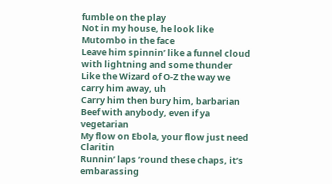fumble on the play
Not in my house, he look like Mutombo in the face
Leave him spinnin’ like a funnel cloud with lightning and some thunder
Like the Wizard of O-Z the way we carry him away, uh
Carry him then bury him, barbarian
Beef with anybody, even if ya vegetarian
My flow on Ebola, your flow just need Claritin
Runnin’ laps ’round these chaps, it’s embarassing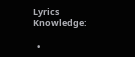Lyrics Knowledge:

  •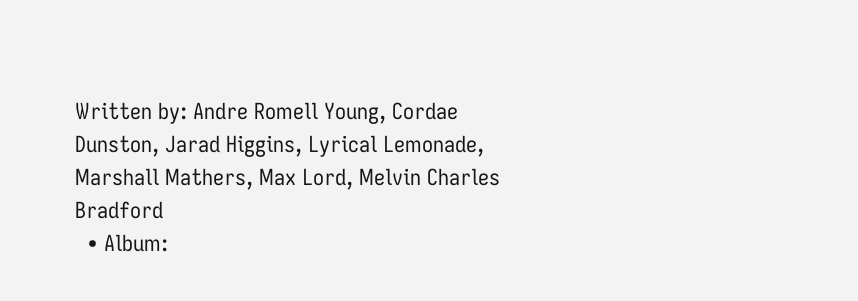Written by: Andre Romell Young, Cordae Dunston, Jarad Higgins, Lyrical Lemonade, Marshall Mathers, Max Lord, Melvin Charles Bradford
  • Album: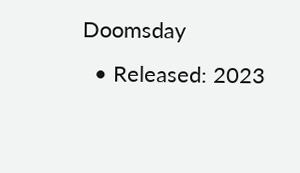Doomsday
  • Released: 2023